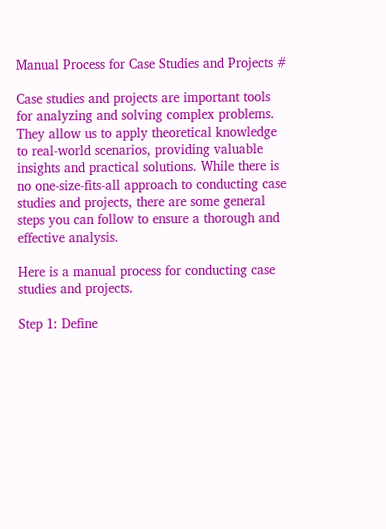Manual Process for Case Studies and Projects #

Case studies and projects are important tools for analyzing and solving complex problems. They allow us to apply theoretical knowledge to real-world scenarios, providing valuable insights and practical solutions. While there is no one-size-fits-all approach to conducting case studies and projects, there are some general steps you can follow to ensure a thorough and effective analysis.

Here is a manual process for conducting case studies and projects.

Step 1: Define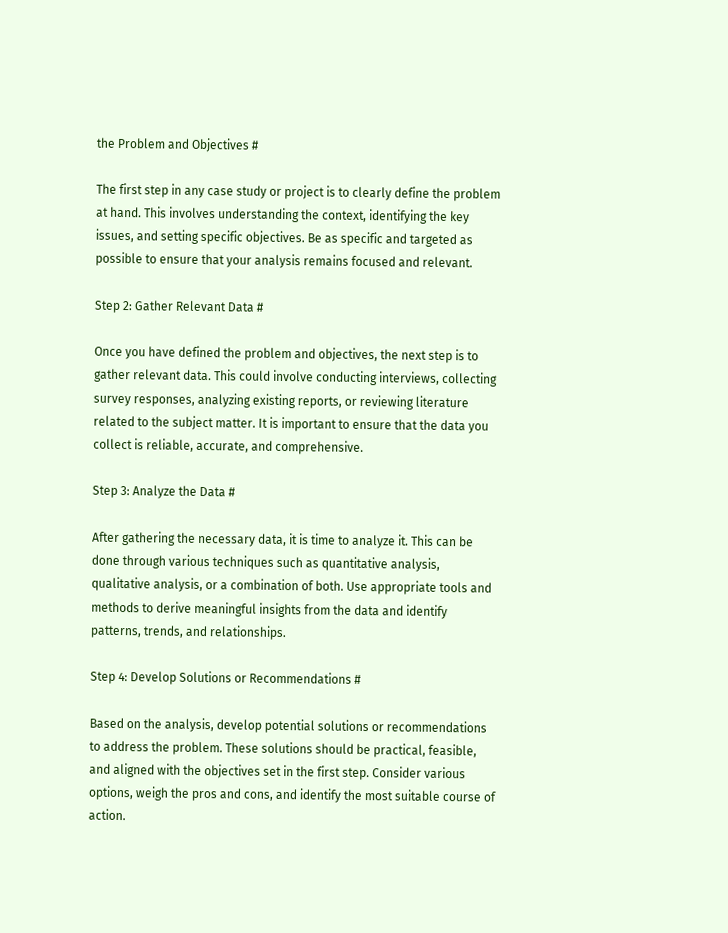the Problem and Objectives #

The first step in any case study or project is to clearly define the problem at hand. This involves understanding the context, identifying the key issues, and setting specific objectives. Be as specific and targeted as possible to ensure that your analysis remains focused and relevant.

Step 2: Gather Relevant Data #

Once you have defined the problem and objectives, the next step is to gather relevant data. This could involve conducting interviews, collecting survey responses, analyzing existing reports, or reviewing literature related to the subject matter. It is important to ensure that the data you collect is reliable, accurate, and comprehensive.

Step 3: Analyze the Data #

After gathering the necessary data, it is time to analyze it. This can be done through various techniques such as quantitative analysis, qualitative analysis, or a combination of both. Use appropriate tools and methods to derive meaningful insights from the data and identify patterns, trends, and relationships.

Step 4: Develop Solutions or Recommendations #

Based on the analysis, develop potential solutions or recommendations to address the problem. These solutions should be practical, feasible, and aligned with the objectives set in the first step. Consider various options, weigh the pros and cons, and identify the most suitable course of action.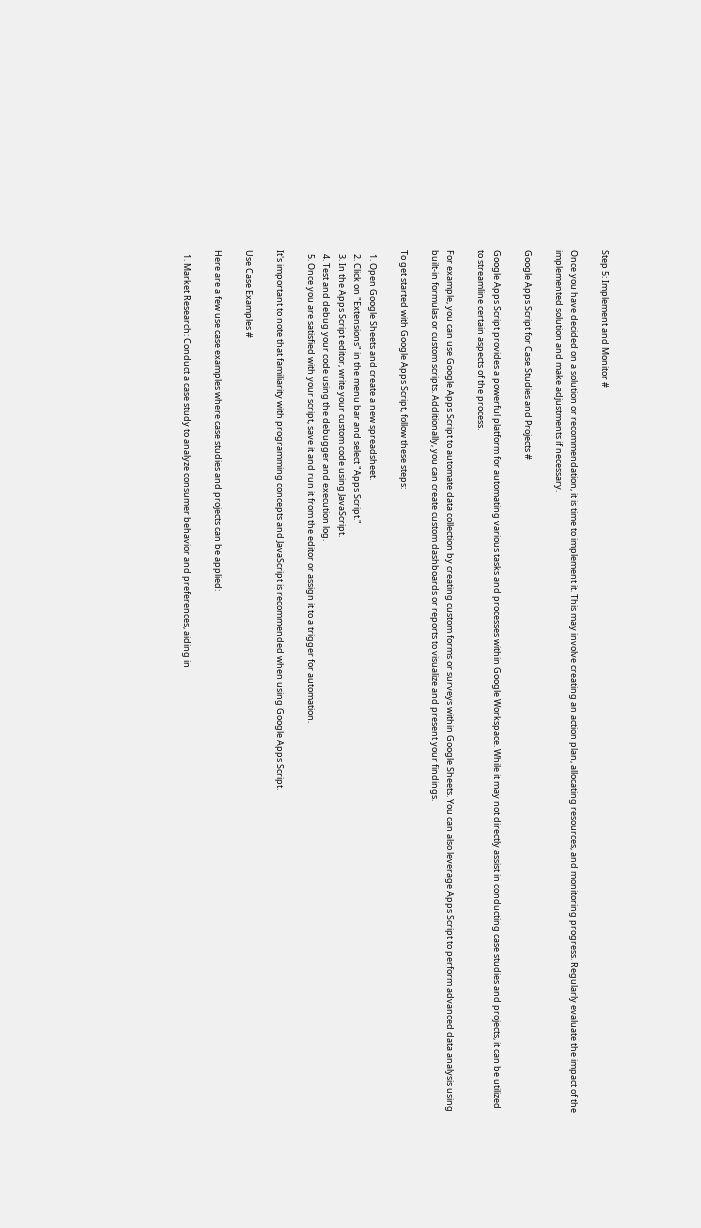Step 5: Implement and Monitor #

Once you have decided on a solution or recommendation, it is time to implement it. This may involve creating an action plan, allocating resources, and monitoring progress. Regularly evaluate the impact of the implemented solution and make adjustments if necessary.

Google Apps Script for Case Studies and Projects #

Google Apps Script provides a powerful platform for automating various tasks and processes within Google Workspace. While it may not directly assist in conducting case studies and projects, it can be utilized to streamline certain aspects of the process.

For example, you can use Google Apps Script to automate data collection by creating custom forms or surveys within Google Sheets. You can also leverage Apps Script to perform advanced data analysis using built-in formulas or custom scripts. Additionally, you can create custom dashboards or reports to visualize and present your findings.

To get started with Google Apps Script, follow these steps:

  1. Open Google Sheets and create a new spreadsheet.
  2. Click on "Extensions" in the menu bar and select "Apps Script."
  3. In the Apps Script editor, write your custom code using JavaScript.
  4. Test and debug your code using the debugger and execution log.
  5. Once you are satisfied with your script, save it and run it from the editor or assign it to a trigger for automation.

It's important to note that familiarity with programming concepts and JavaScript is recommended when using Google Apps Script.

Use Case Examples #

Here are a few use case examples where case studies and projects can be applied:

  1. Market Research: Conduct a case study to analyze consumer behavior and preferences, aiding in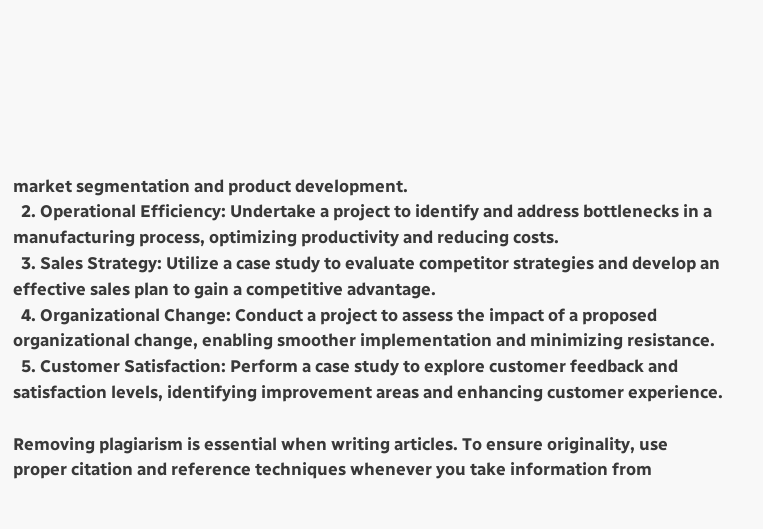market segmentation and product development.
  2. Operational Efficiency: Undertake a project to identify and address bottlenecks in a manufacturing process, optimizing productivity and reducing costs.
  3. Sales Strategy: Utilize a case study to evaluate competitor strategies and develop an effective sales plan to gain a competitive advantage.
  4. Organizational Change: Conduct a project to assess the impact of a proposed organizational change, enabling smoother implementation and minimizing resistance.
  5. Customer Satisfaction: Perform a case study to explore customer feedback and satisfaction levels, identifying improvement areas and enhancing customer experience.

Removing plagiarism is essential when writing articles. To ensure originality, use proper citation and reference techniques whenever you take information from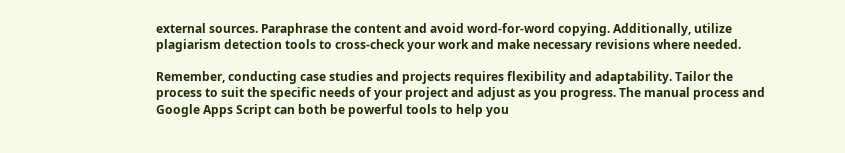external sources. Paraphrase the content and avoid word-for-word copying. Additionally, utilize plagiarism detection tools to cross-check your work and make necessary revisions where needed.

Remember, conducting case studies and projects requires flexibility and adaptability. Tailor the process to suit the specific needs of your project and adjust as you progress. The manual process and Google Apps Script can both be powerful tools to help you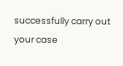successfully carry out your case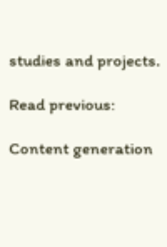studies and projects.

Read previous:

Content generation